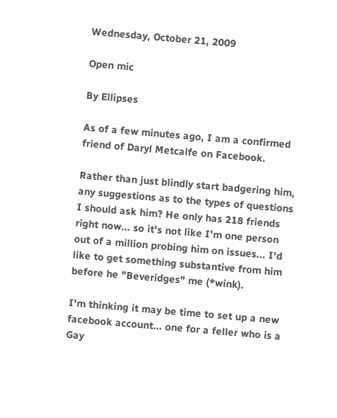Wednesday, October 21, 2009

Open mic

By Ellipses

As of a few minutes ago, I am a confirmed friend of Daryl Metcalfe on Facebook.

Rather than just blindly start badgering him, any suggestions as to the types of questions I should ask him? He only has 218 friends right now... so it's not like I'm one person out of a million probing him on issues... I'd like to get something substantive from him before he "Beveridges" me (*wink).

I'm thinking it may be time to set up a new facebook account... one for a feller who is a Gay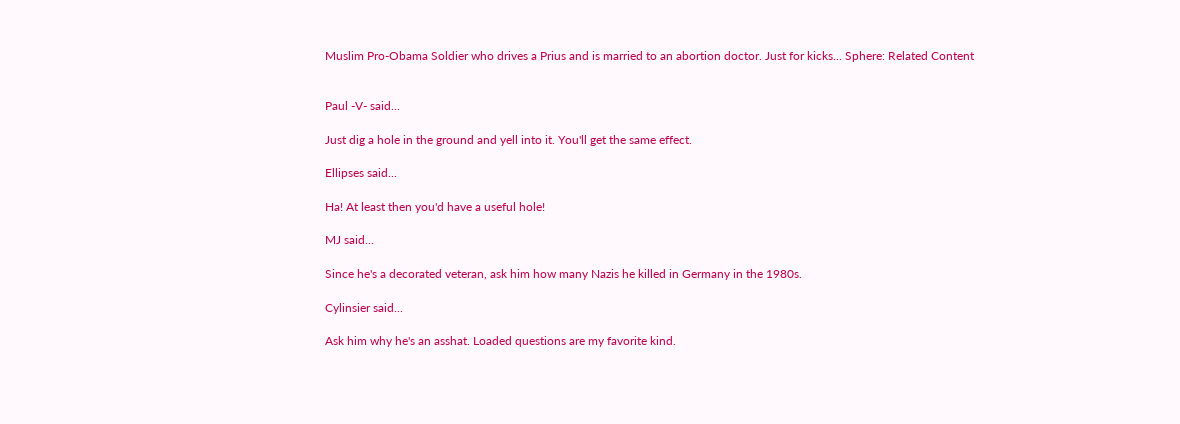Muslim Pro-Obama Soldier who drives a Prius and is married to an abortion doctor. Just for kicks... Sphere: Related Content


Paul -V- said...

Just dig a hole in the ground and yell into it. You'll get the same effect.

Ellipses said...

Ha! At least then you'd have a useful hole!

MJ said...

Since he's a decorated veteran, ask him how many Nazis he killed in Germany in the 1980s.

Cylinsier said...

Ask him why he's an asshat. Loaded questions are my favorite kind.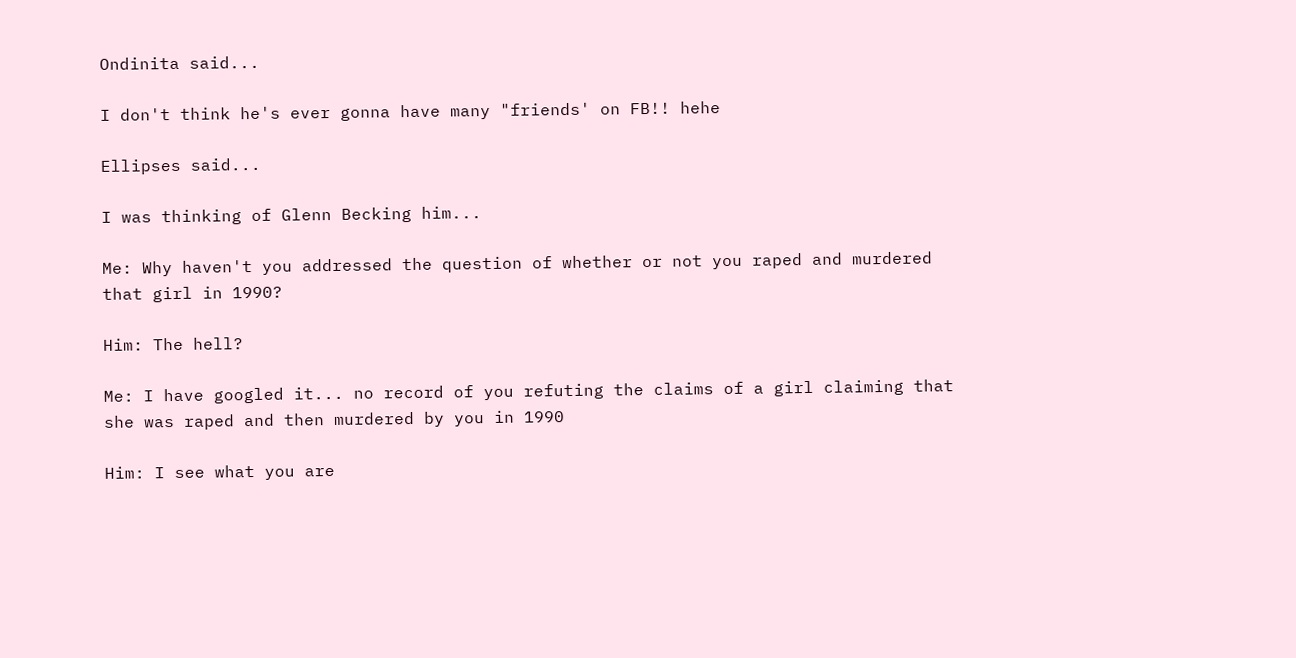Ondinita said...

I don't think he's ever gonna have many "friends' on FB!! hehe

Ellipses said...

I was thinking of Glenn Becking him...

Me: Why haven't you addressed the question of whether or not you raped and murdered that girl in 1990?

Him: The hell?

Me: I have googled it... no record of you refuting the claims of a girl claiming that she was raped and then murdered by you in 1990

Him: I see what you are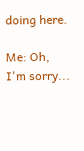doing here.

Me: Oh, I'm sorry...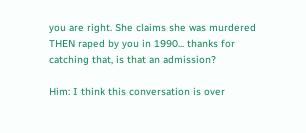you are right. She claims she was murdered THEN raped by you in 1990... thanks for catching that, is that an admission?

Him: I think this conversation is over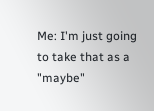Me: I'm just going to take that as a "maybe"